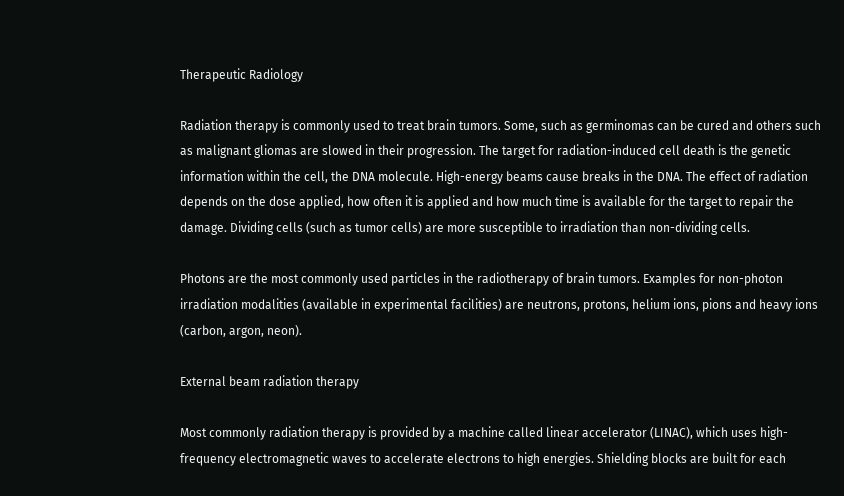Therapeutic Radiology

Radiation therapy is commonly used to treat brain tumors. Some, such as germinomas can be cured and others such as malignant gliomas are slowed in their progression. The target for radiation-induced cell death is the genetic information within the cell, the DNA molecule. High-energy beams cause breaks in the DNA. The effect of radiation depends on the dose applied, how often it is applied and how much time is available for the target to repair the damage. Dividing cells (such as tumor cells) are more susceptible to irradiation than non-dividing cells.

Photons are the most commonly used particles in the radiotherapy of brain tumors. Examples for non-photon irradiation modalities (available in experimental facilities) are neutrons, protons, helium ions, pions and heavy ions (carbon, argon, neon).

External beam radiation therapy

Most commonly radiation therapy is provided by a machine called linear accelerator (LINAC), which uses high-frequency electromagnetic waves to accelerate electrons to high energies. Shielding blocks are built for each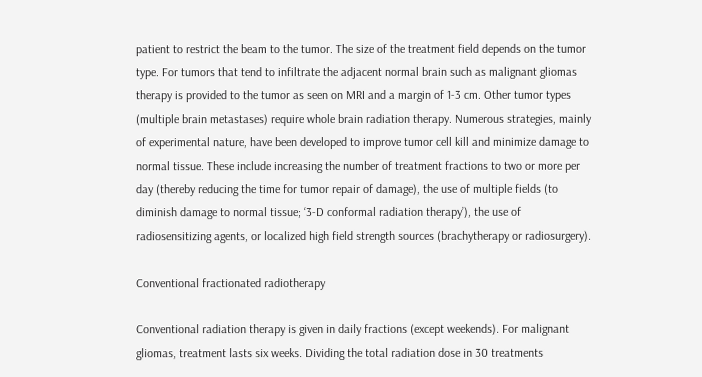patient to restrict the beam to the tumor. The size of the treatment field depends on the tumor type. For tumors that tend to infiltrate the adjacent normal brain such as malignant gliomas therapy is provided to the tumor as seen on MRI and a margin of 1-3 cm. Other tumor types (multiple brain metastases) require whole brain radiation therapy. Numerous strategies, mainly of experimental nature, have been developed to improve tumor cell kill and minimize damage to normal tissue. These include increasing the number of treatment fractions to two or more per day (thereby reducing the time for tumor repair of damage), the use of multiple fields (to diminish damage to normal tissue; ‘3-D conformal radiation therapy’), the use of radiosensitizing agents, or localized high field strength sources (brachytherapy or radiosurgery).

Conventional fractionated radiotherapy

Conventional radiation therapy is given in daily fractions (except weekends). For malignant gliomas, treatment lasts six weeks. Dividing the total radiation dose in 30 treatments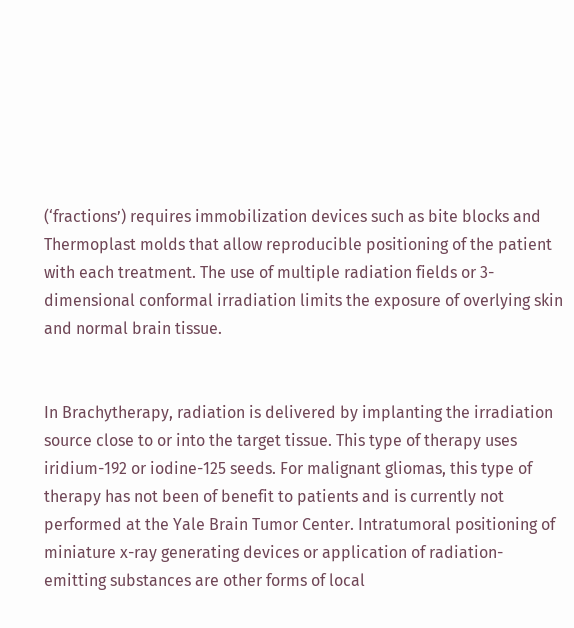(‘fractions’) requires immobilization devices such as bite blocks and Thermoplast molds that allow reproducible positioning of the patient with each treatment. The use of multiple radiation fields or 3-dimensional conformal irradiation limits the exposure of overlying skin and normal brain tissue.


In Brachytherapy, radiation is delivered by implanting the irradiation source close to or into the target tissue. This type of therapy uses iridium-192 or iodine-125 seeds. For malignant gliomas, this type of therapy has not been of benefit to patients and is currently not performed at the Yale Brain Tumor Center. Intratumoral positioning of miniature x-ray generating devices or application of radiation-emitting substances are other forms of local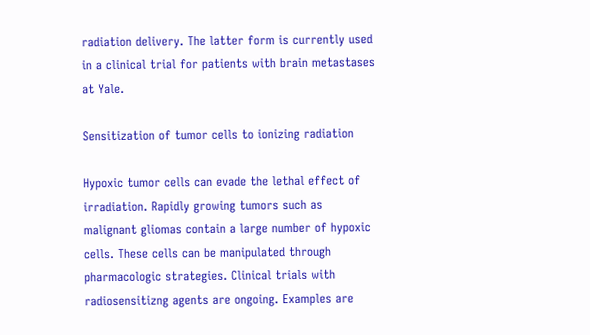radiation delivery. The latter form is currently used in a clinical trial for patients with brain metastases at Yale.

Sensitization of tumor cells to ionizing radiation

Hypoxic tumor cells can evade the lethal effect of irradiation. Rapidly growing tumors such as malignant gliomas contain a large number of hypoxic cells. These cells can be manipulated through pharmacologic strategies. Clinical trials with radiosensitizng agents are ongoing. Examples are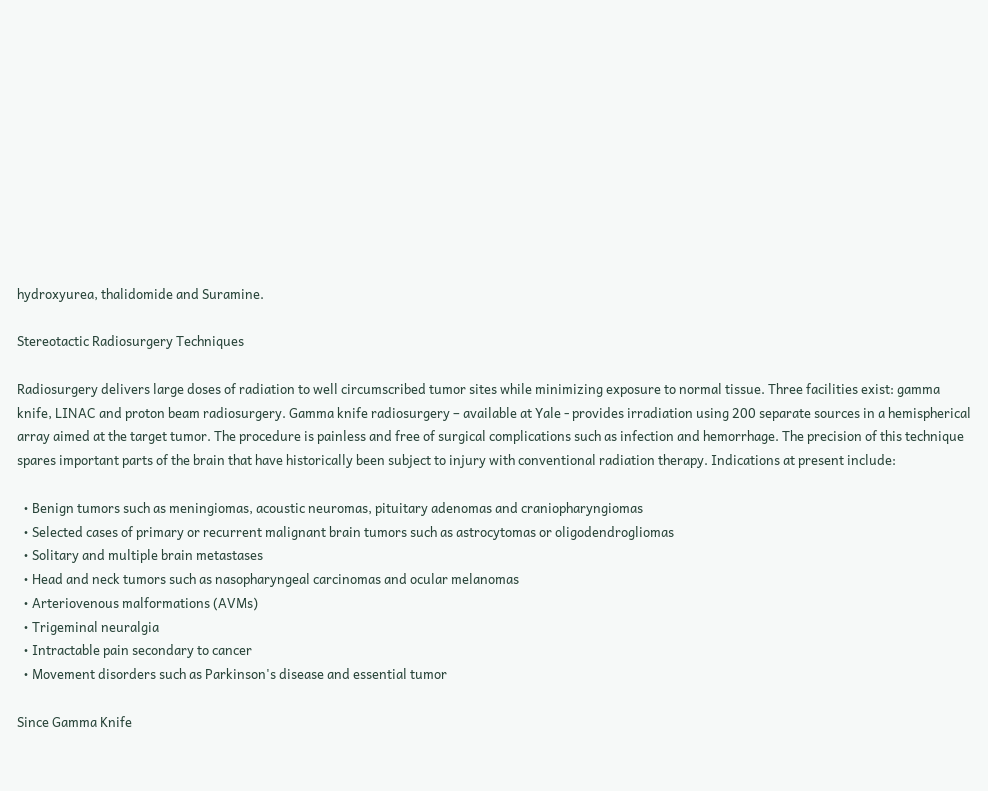hydroxyurea, thalidomide and Suramine.

Stereotactic Radiosurgery Techniques

Radiosurgery delivers large doses of radiation to well circumscribed tumor sites while minimizing exposure to normal tissue. Three facilities exist: gamma knife, LINAC and proton beam radiosurgery. Gamma knife radiosurgery – available at Yale - provides irradiation using 200 separate sources in a hemispherical array aimed at the target tumor. The procedure is painless and free of surgical complications such as infection and hemorrhage. The precision of this technique spares important parts of the brain that have historically been subject to injury with conventional radiation therapy. Indications at present include:

  • Benign tumors such as meningiomas, acoustic neuromas, pituitary adenomas and craniopharyngiomas
  • Selected cases of primary or recurrent malignant brain tumors such as astrocytomas or oligodendrogliomas
  • Solitary and multiple brain metastases
  • Head and neck tumors such as nasopharyngeal carcinomas and ocular melanomas
  • Arteriovenous malformations (AVMs)
  • Trigeminal neuralgia
  • Intractable pain secondary to cancer
  • Movement disorders such as Parkinson's disease and essential tumor

Since Gamma Knife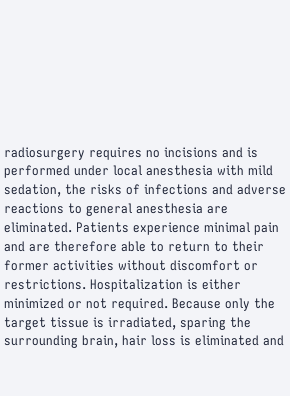radiosurgery requires no incisions and is performed under local anesthesia with mild sedation, the risks of infections and adverse reactions to general anesthesia are eliminated. Patients experience minimal pain and are therefore able to return to their former activities without discomfort or restrictions. Hospitalization is either minimized or not required. Because only the target tissue is irradiated, sparing the surrounding brain, hair loss is eliminated and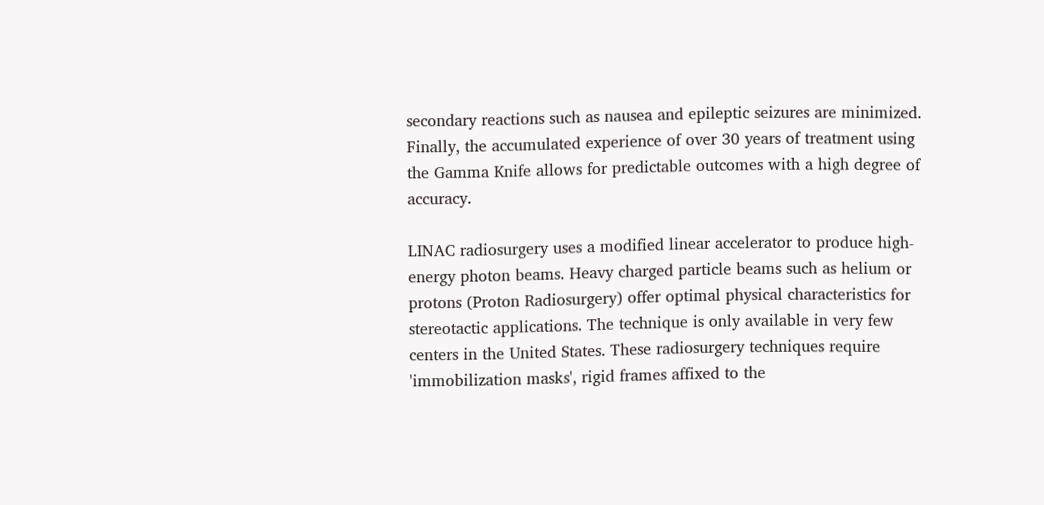secondary reactions such as nausea and epileptic seizures are minimized. Finally, the accumulated experience of over 30 years of treatment using the Gamma Knife allows for predictable outcomes with a high degree of accuracy.

LINAC radiosurgery uses a modified linear accelerator to produce high-energy photon beams. Heavy charged particle beams such as helium or protons (Proton Radiosurgery) offer optimal physical characteristics for stereotactic applications. The technique is only available in very few centers in the United States. These radiosurgery techniques require 'immobilization masks', rigid frames affixed to the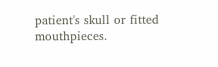patient's skull or fitted mouthpieces.